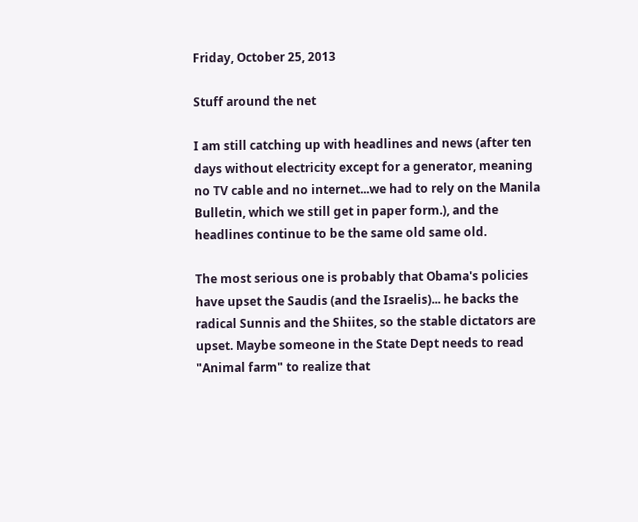Friday, October 25, 2013

Stuff around the net

I am still catching up with headlines and news (after ten days without electricity except for a generator, meaning no TV cable and no internet...we had to rely on the Manila Bulletin, which we still get in paper form.), and the headlines continue to be the same old same old.

The most serious one is probably that Obama's policies have upset the Saudis (and the Israelis)... he backs the radical Sunnis and the Shiites, so the stable dictators are upset. Maybe someone in the State Dept needs to read "Animal farm" to realize that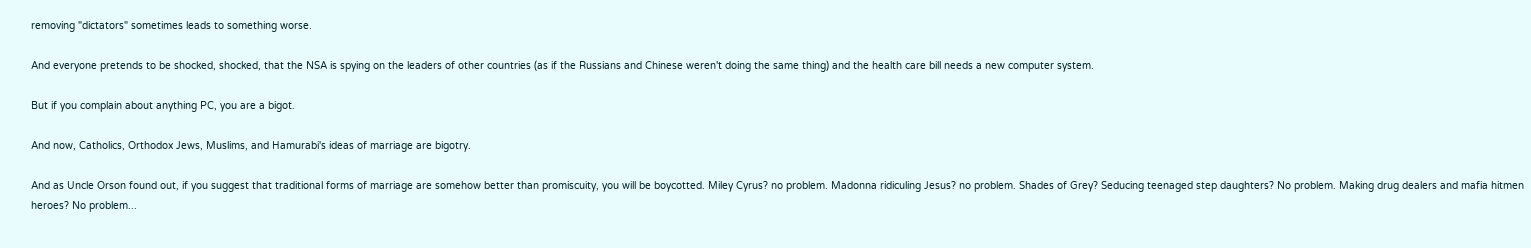removing "dictators" sometimes leads to something worse.

And everyone pretends to be shocked, shocked, that the NSA is spying on the leaders of other countries (as if the Russians and Chinese weren't doing the same thing) and the health care bill needs a new computer system.

But if you complain about anything PC, you are a bigot.

And now, Catholics, Orthodox Jews, Muslims, and Hamurabi's ideas of marriage are bigotry.

And as Uncle Orson found out, if you suggest that traditional forms of marriage are somehow better than promiscuity, you will be boycotted. Miley Cyrus? no problem. Madonna ridiculing Jesus? no problem. Shades of Grey? Seducing teenaged step daughters? No problem. Making drug dealers and mafia hitmen heroes? No problem...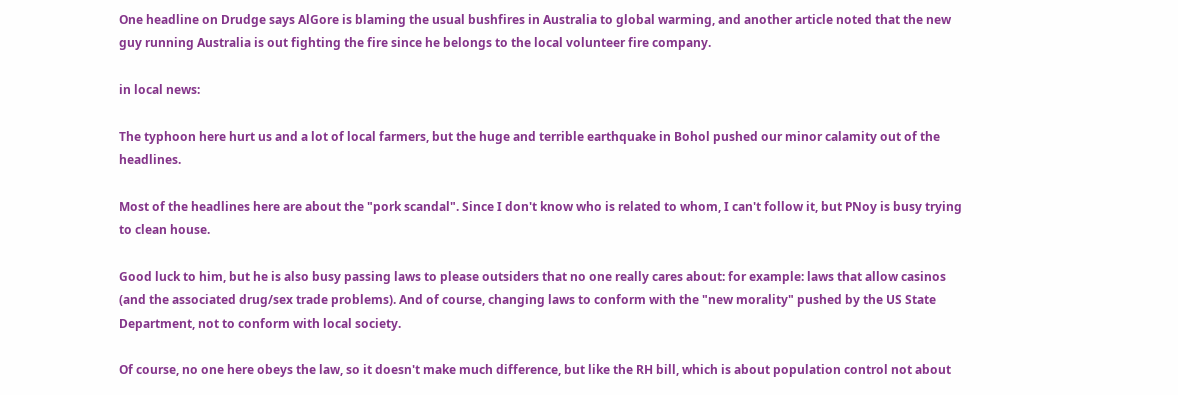One headline on Drudge says AlGore is blaming the usual bushfires in Australia to global warming, and another article noted that the new guy running Australia is out fighting the fire since he belongs to the local volunteer fire company.

in local news:

The typhoon here hurt us and a lot of local farmers, but the huge and terrible earthquake in Bohol pushed our minor calamity out of the headlines.

Most of the headlines here are about the "pork scandal". Since I don't know who is related to whom, I can't follow it, but PNoy is busy trying to clean house.

Good luck to him, but he is also busy passing laws to please outsiders that no one really cares about: for example: laws that allow casinos (and the associated drug/sex trade problems). And of course, changing laws to conform with the "new morality" pushed by the US State Department, not to conform with local society.

Of course, no one here obeys the law, so it doesn't make much difference, but like the RH bill, which is about population control not about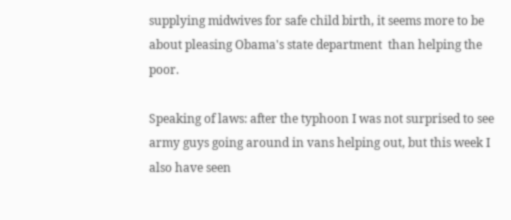supplying midwives for safe child birth, it seems more to be about pleasing Obama's state department  than helping the poor.

Speaking of laws: after the typhoon I was not surprised to see army guys going around in vans helping out, but this week I also have seen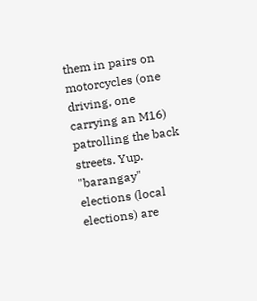them in pairs on motorcycles (one driving, one carrying an M16) patrolling the back streets. Yup. "barangay" elections (local elections) are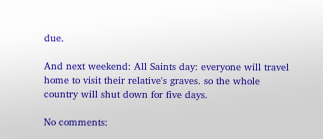due.

And next weekend: All Saints day: everyone will travel home to visit their relative's graves. so the whole country will shut down for five days.

No comments: